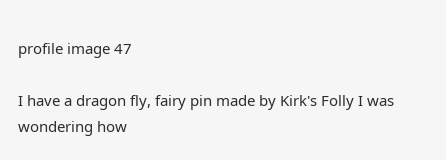profile image 47

I have a dragon fly, fairy pin made by Kirk's Folly I was wondering how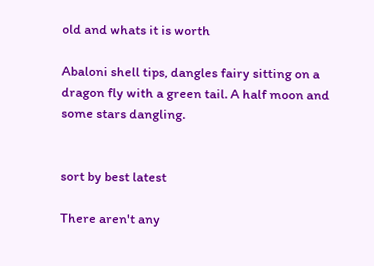old and whats it is worth

Abaloni shell tips, dangles fairy sitting on a dragon fly with a green tail. A half moon and some stars dangling.


sort by best latest

There aren't any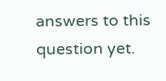answers to this question yet.